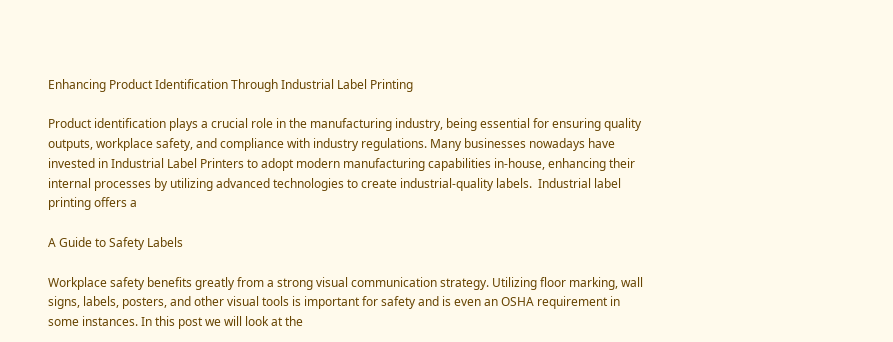Enhancing Product Identification Through Industrial Label Printing

Product identification plays a crucial role in the manufacturing industry, being essential for ensuring quality outputs, workplace safety, and compliance with industry regulations. Many businesses nowadays have invested in Industrial Label Printers to adopt modern manufacturing capabilities in-house, enhancing their internal processes by utilizing advanced technologies to create industrial-quality labels.  Industrial label printing offers a

A Guide to Safety Labels

Workplace safety benefits greatly from a strong visual communication strategy. Utilizing floor marking, wall signs, labels, posters, and other visual tools is important for safety and is even an OSHA requirement in some instances. In this post we will look at the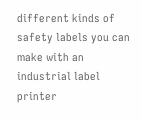different kinds of safety labels you can make with an industrial label printer